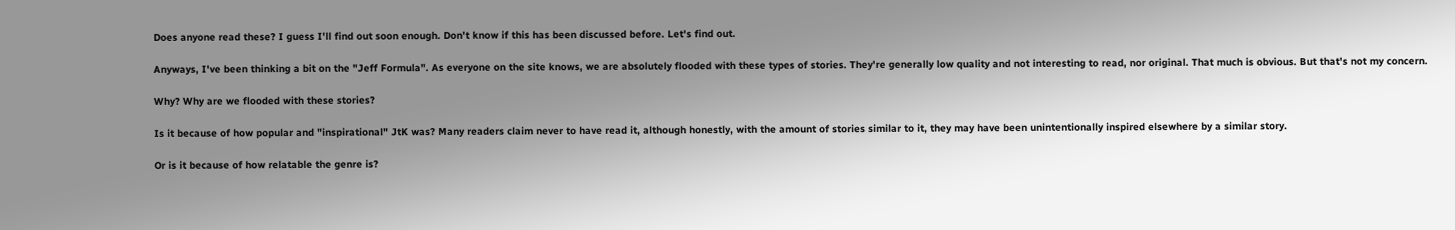Does anyone read these? I guess I'll find out soon enough. Don't know if this has been discussed before. Let's find out.

Anyways, I've been thinking a bit on the "Jeff Formula". As everyone on the site knows, we are absolutely flooded with these types of stories. They're generally low quality and not interesting to read, nor original. That much is obvious. But that's not my concern.

Why? Why are we flooded with these stories?

Is it because of how popular and "inspirational" JtK was? Many readers claim never to have read it, although honestly, with the amount of stories similar to it, they may have been unintentionally inspired elsewhere by a similar story.

Or is it because of how relatable the genre is?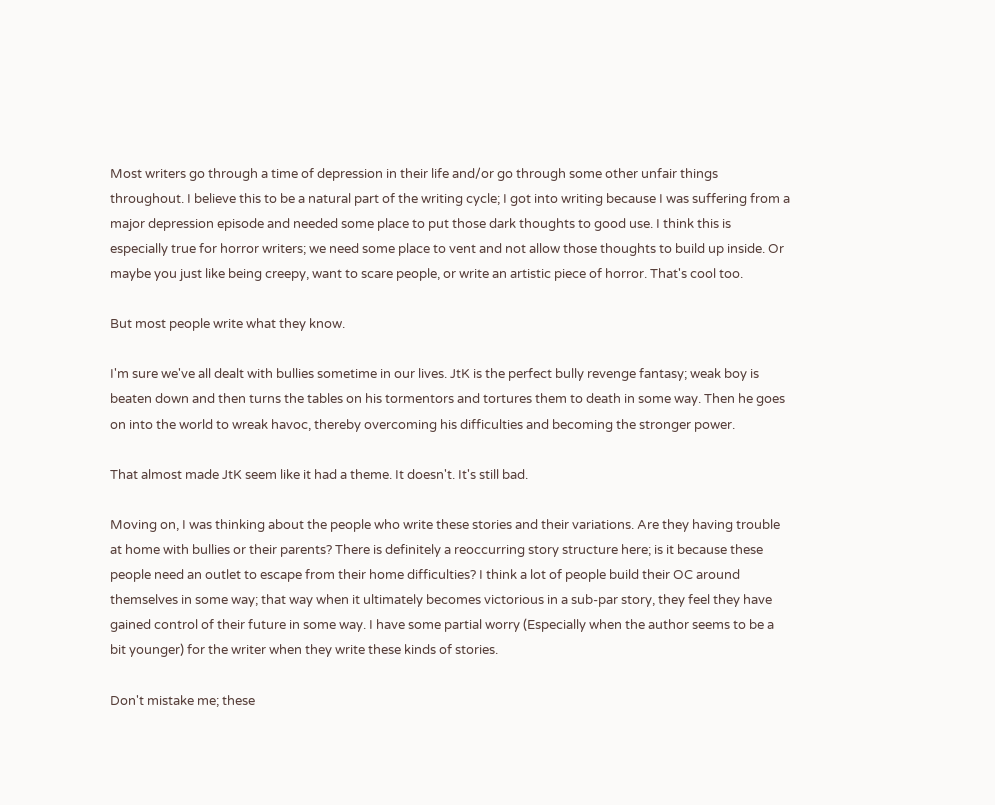Most writers go through a time of depression in their life and/or go through some other unfair things throughout. I believe this to be a natural part of the writing cycle; I got into writing because I was suffering from a major depression episode and needed some place to put those dark thoughts to good use. I think this is especially true for horror writers; we need some place to vent and not allow those thoughts to build up inside. Or maybe you just like being creepy, want to scare people, or write an artistic piece of horror. That's cool too.

But most people write what they know.

I'm sure we've all dealt with bullies sometime in our lives. JtK is the perfect bully revenge fantasy; weak boy is beaten down and then turns the tables on his tormentors and tortures them to death in some way. Then he goes on into the world to wreak havoc, thereby overcoming his difficulties and becoming the stronger power.

That almost made JtK seem like it had a theme. It doesn't. It's still bad.

Moving on, I was thinking about the people who write these stories and their variations. Are they having trouble at home with bullies or their parents? There is definitely a reoccurring story structure here; is it because these people need an outlet to escape from their home difficulties? I think a lot of people build their OC around themselves in some way; that way when it ultimately becomes victorious in a sub-par story, they feel they have gained control of their future in some way. I have some partial worry (Especially when the author seems to be a bit younger) for the writer when they write these kinds of stories.

Don't mistake me; these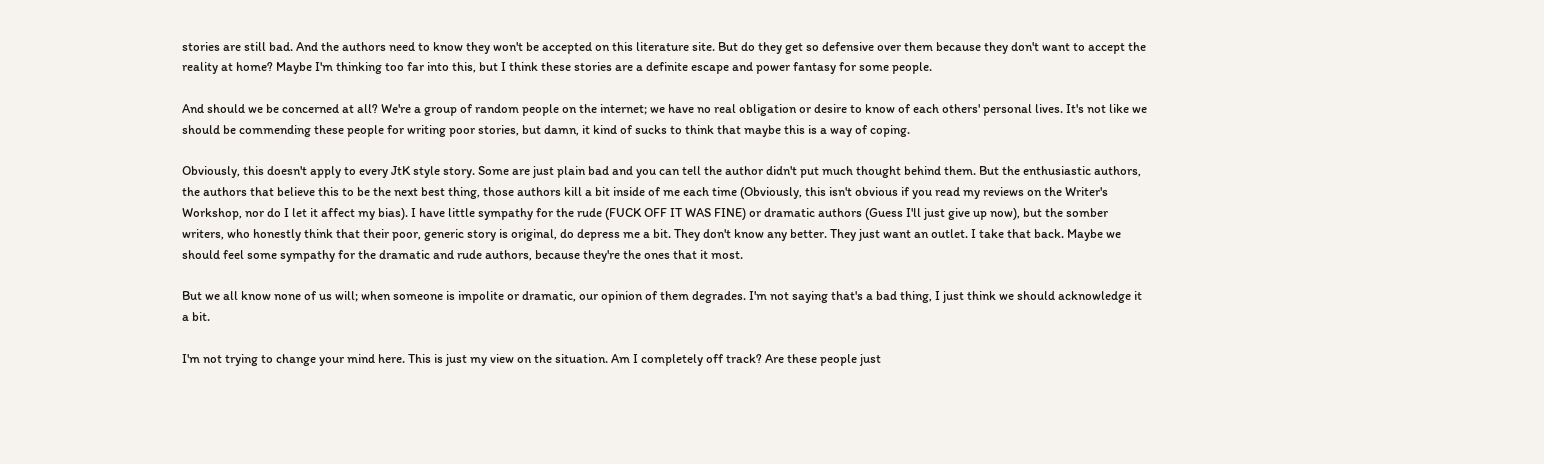stories are still bad. And the authors need to know they won't be accepted on this literature site. But do they get so defensive over them because they don't want to accept the reality at home? Maybe I'm thinking too far into this, but I think these stories are a definite escape and power fantasy for some people.

And should we be concerned at all? We're a group of random people on the internet; we have no real obligation or desire to know of each others' personal lives. It's not like we should be commending these people for writing poor stories, but damn, it kind of sucks to think that maybe this is a way of coping.

Obviously, this doesn't apply to every JtK style story. Some are just plain bad and you can tell the author didn't put much thought behind them. But the enthusiastic authors, the authors that believe this to be the next best thing, those authors kill a bit inside of me each time (Obviously, this isn't obvious if you read my reviews on the Writer's Workshop, nor do I let it affect my bias). I have little sympathy for the rude (FUCK OFF IT WAS FINE) or dramatic authors (Guess I'll just give up now), but the somber writers, who honestly think that their poor, generic story is original, do depress me a bit. They don't know any better. They just want an outlet. I take that back. Maybe we should feel some sympathy for the dramatic and rude authors, because they're the ones that it most.

But we all know none of us will; when someone is impolite or dramatic, our opinion of them degrades. I'm not saying that's a bad thing, I just think we should acknowledge it a bit.

I'm not trying to change your mind here. This is just my view on the situation. Am I completely off track? Are these people just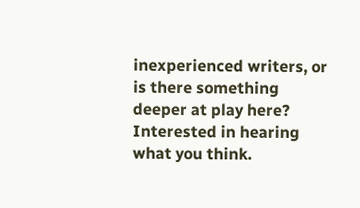inexperienced writers, or is there something deeper at play here? Interested in hearing what you think.